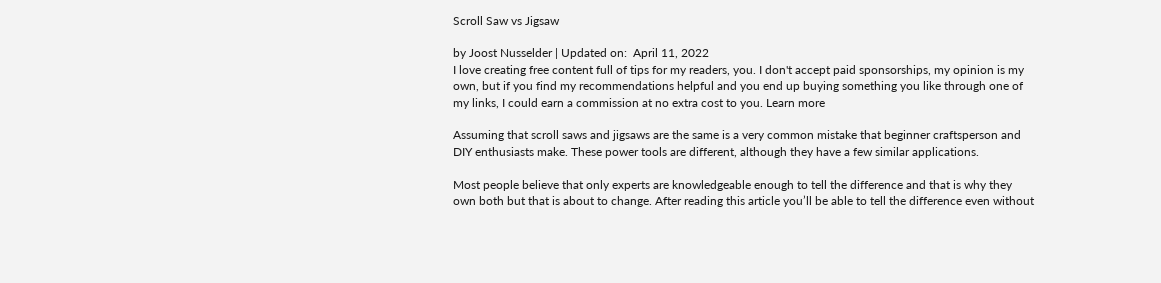Scroll Saw vs Jigsaw

by Joost Nusselder | Updated on:  April 11, 2022
I love creating free content full of tips for my readers, you. I don't accept paid sponsorships, my opinion is my own, but if you find my recommendations helpful and you end up buying something you like through one of my links, I could earn a commission at no extra cost to you. Learn more

Assuming that scroll saws and jigsaws are the same is a very common mistake that beginner craftsperson and DIY enthusiasts make. These power tools are different, although they have a few similar applications.

Most people believe that only experts are knowledgeable enough to tell the difference and that is why they own both but that is about to change. After reading this article you’ll be able to tell the difference even without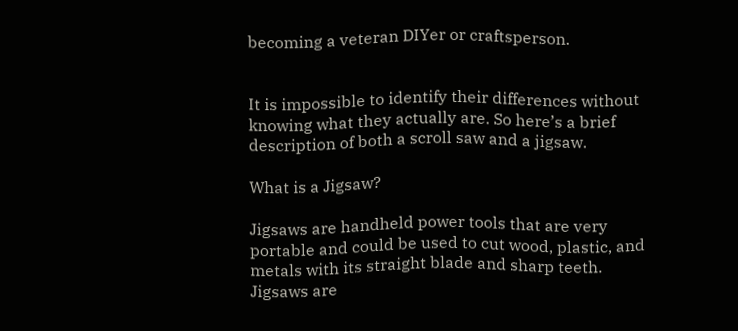becoming a veteran DIYer or craftsperson.


It is impossible to identify their differences without knowing what they actually are. So here’s a brief description of both a scroll saw and a jigsaw.

What is a Jigsaw?

Jigsaws are handheld power tools that are very portable and could be used to cut wood, plastic, and metals with its straight blade and sharp teeth. Jigsaws are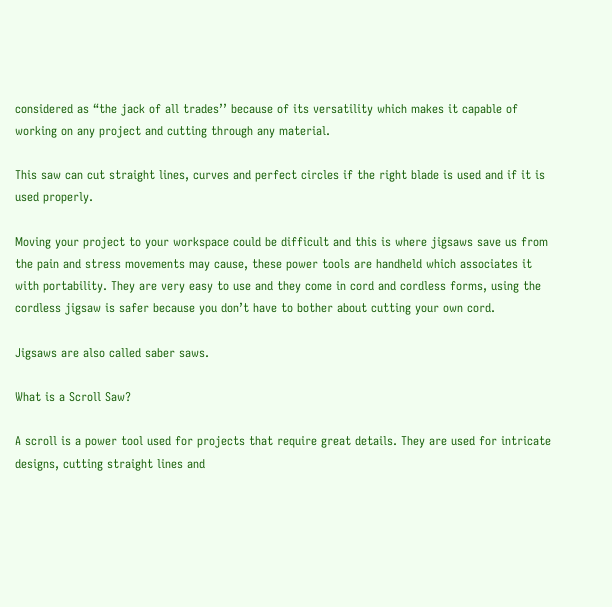considered as “the jack of all trades’’ because of its versatility which makes it capable of working on any project and cutting through any material.

This saw can cut straight lines, curves and perfect circles if the right blade is used and if it is used properly.

Moving your project to your workspace could be difficult and this is where jigsaws save us from the pain and stress movements may cause, these power tools are handheld which associates it with portability. They are very easy to use and they come in cord and cordless forms, using the cordless jigsaw is safer because you don’t have to bother about cutting your own cord.

Jigsaws are also called saber saws.

What is a Scroll Saw?

A scroll is a power tool used for projects that require great details. They are used for intricate designs, cutting straight lines and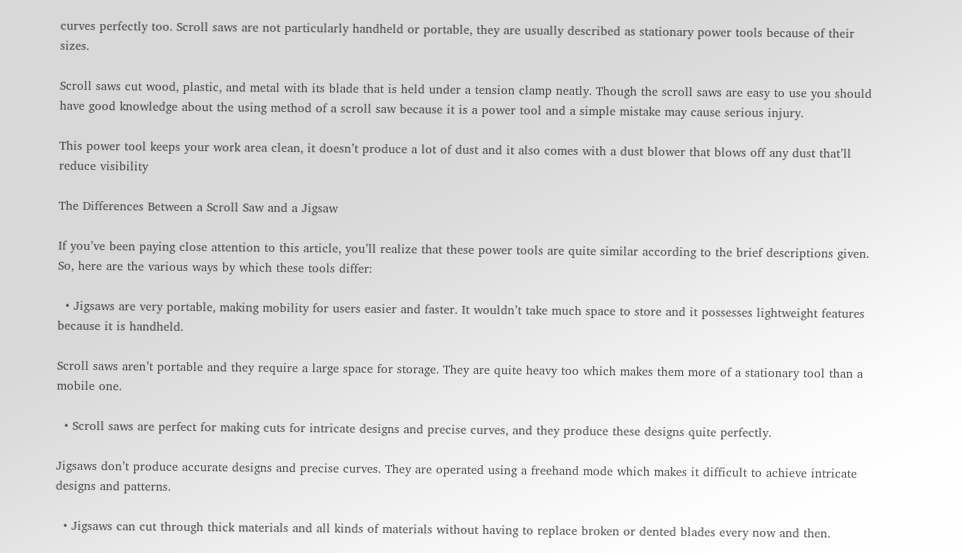curves perfectly too. Scroll saws are not particularly handheld or portable, they are usually described as stationary power tools because of their sizes.

Scroll saws cut wood, plastic, and metal with its blade that is held under a tension clamp neatly. Though the scroll saws are easy to use you should have good knowledge about the using method of a scroll saw because it is a power tool and a simple mistake may cause serious injury.

This power tool keeps your work area clean, it doesn’t produce a lot of dust and it also comes with a dust blower that blows off any dust that’ll reduce visibility

The Differences Between a Scroll Saw and a Jigsaw

If you’ve been paying close attention to this article, you’ll realize that these power tools are quite similar according to the brief descriptions given. So, here are the various ways by which these tools differ:

  • Jigsaws are very portable, making mobility for users easier and faster. It wouldn’t take much space to store and it possesses lightweight features because it is handheld.

Scroll saws aren’t portable and they require a large space for storage. They are quite heavy too which makes them more of a stationary tool than a mobile one.

  • Scroll saws are perfect for making cuts for intricate designs and precise curves, and they produce these designs quite perfectly.

Jigsaws don’t produce accurate designs and precise curves. They are operated using a freehand mode which makes it difficult to achieve intricate designs and patterns.

  • Jigsaws can cut through thick materials and all kinds of materials without having to replace broken or dented blades every now and then.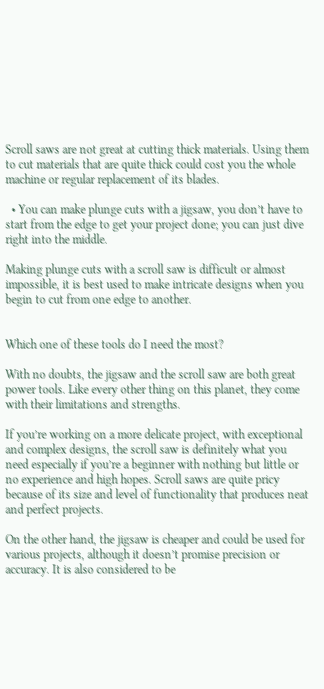Scroll saws are not great at cutting thick materials. Using them to cut materials that are quite thick could cost you the whole machine or regular replacement of its blades.

  • You can make plunge cuts with a jigsaw, you don’t have to start from the edge to get your project done; you can just dive right into the middle.

Making plunge cuts with a scroll saw is difficult or almost impossible, it is best used to make intricate designs when you begin to cut from one edge to another.


Which one of these tools do I need the most?

With no doubts, the jigsaw and the scroll saw are both great power tools. Like every other thing on this planet, they come with their limitations and strengths.

If you’re working on a more delicate project, with exceptional and complex designs, the scroll saw is definitely what you need especially if you’re a beginner with nothing but little or no experience and high hopes. Scroll saws are quite pricy because of its size and level of functionality that produces neat and perfect projects.

On the other hand, the jigsaw is cheaper and could be used for various projects, although it doesn’t promise precision or accuracy. It is also considered to be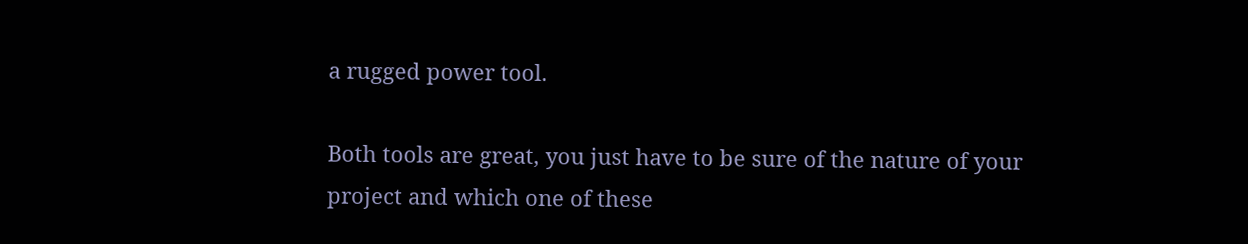a rugged power tool.

Both tools are great, you just have to be sure of the nature of your project and which one of these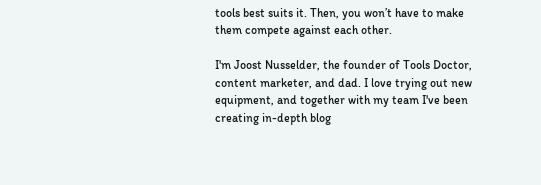tools best suits it. Then, you won’t have to make them compete against each other.

I'm Joost Nusselder, the founder of Tools Doctor, content marketer, and dad. I love trying out new equipment, and together with my team I've been creating in-depth blog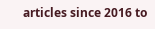articles since 2016 to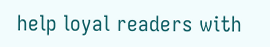help loyal readers with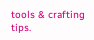tools & crafting tips.